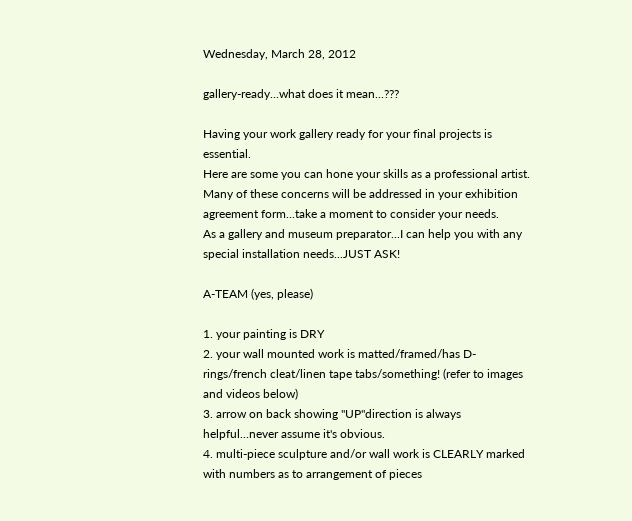Wednesday, March 28, 2012

gallery-ready...what does it mean...???

Having your work gallery ready for your final projects is essential.
Here are some you can hone your skills as a professional artist.
Many of these concerns will be addressed in your exhibition agreement form...take a moment to consider your needs.
As a gallery and museum preparator...I can help you with any special installation needs...JUST ASK!

A-TEAM (yes, please)

1. your painting is DRY
2. your wall mounted work is matted/framed/has D-rings/french cleat/linen tape tabs/something! (refer to images and videos below)
3. arrow on back showing "UP"direction is always helpful...never assume it's obvious.
4. multi-piece sculpture and/or wall work is CLEARLY marked with numbers as to arrangement of pieces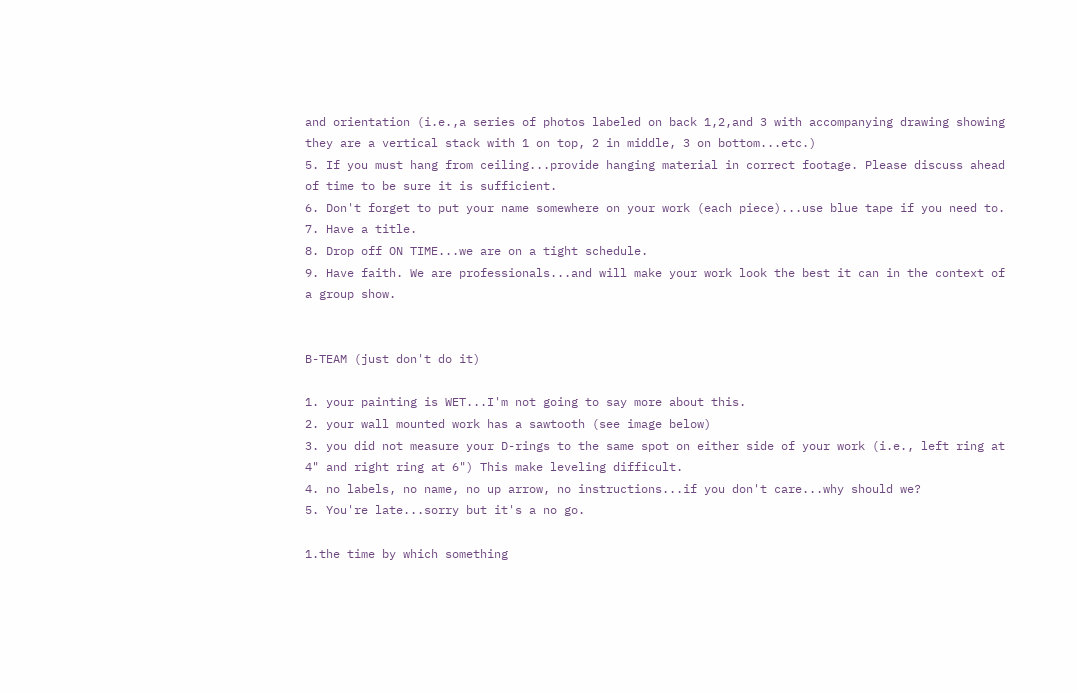and orientation (i.e.,a series of photos labeled on back 1,2,and 3 with accompanying drawing showing they are a vertical stack with 1 on top, 2 in middle, 3 on bottom...etc.)
5. If you must hang from ceiling...provide hanging material in correct footage. Please discuss ahead of time to be sure it is sufficient.
6. Don't forget to put your name somewhere on your work (each piece)...use blue tape if you need to.
7. Have a title.
8. Drop off ON TIME...we are on a tight schedule.
9. Have faith. We are professionals...and will make your work look the best it can in the context of a group show.


B-TEAM (just don't do it)

1. your painting is WET...I'm not going to say more about this.
2. your wall mounted work has a sawtooth (see image below)
3. you did not measure your D-rings to the same spot on either side of your work (i.e., left ring at 4" and right ring at 6") This make leveling difficult.
4. no labels, no name, no up arrow, no instructions...if you don't care...why should we?
5. You're late...sorry but it's a no go.

1.the time by which something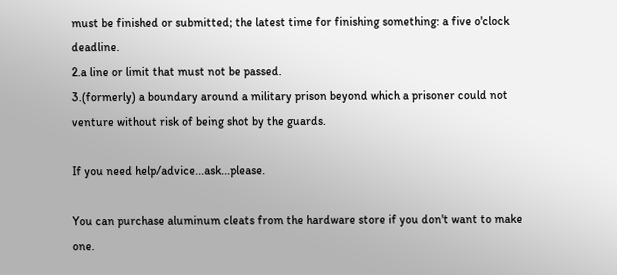must be finished or submitted; the latest time for finishing something: a five o'clock deadline.
2.a line or limit that must not be passed.
3.(formerly) a boundary around a military prison beyond which a prisoner could not venture without risk of being shot by the guards.

If you need help/advice...ask...please.

You can purchase aluminum cleats from the hardware store if you don't want to make one.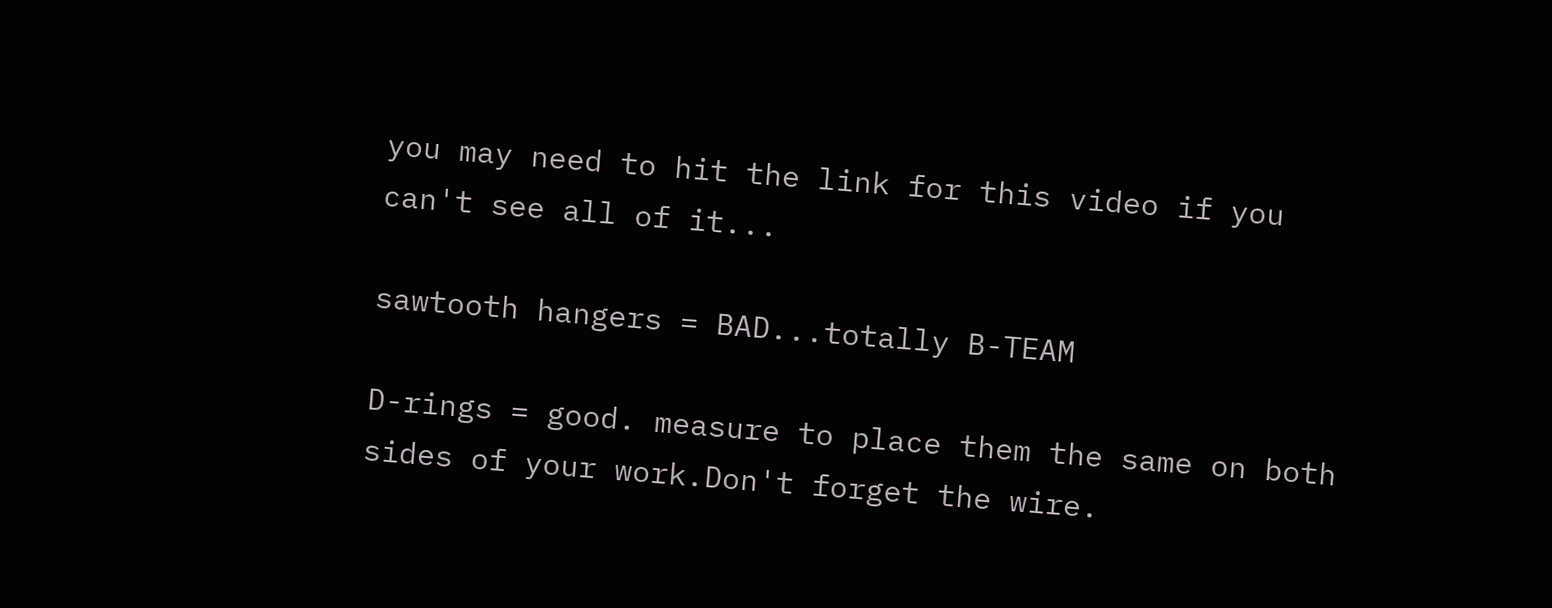you may need to hit the link for this video if you can't see all of it...

sawtooth hangers = BAD...totally B-TEAM

D-rings = good. measure to place them the same on both sides of your work.Don't forget the wire.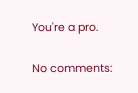You're a pro.

No comments: